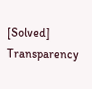[Solved] Transparency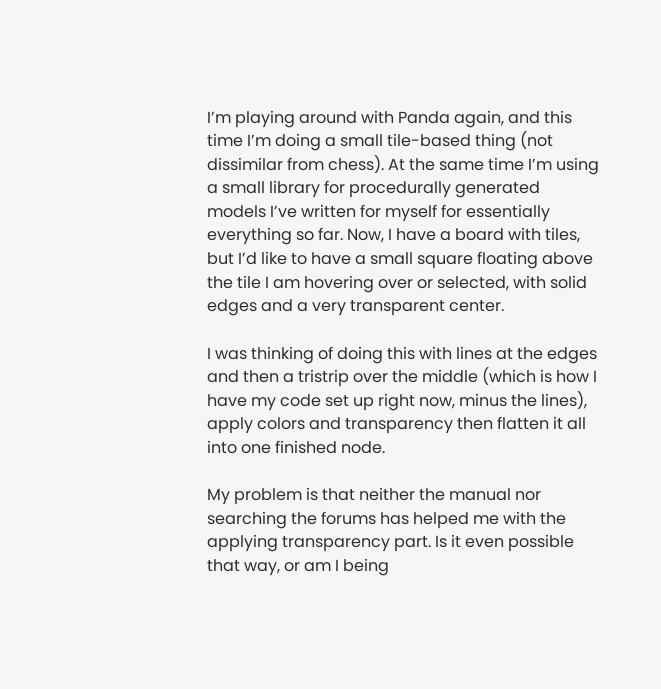I’m playing around with Panda again, and this time I’m doing a small tile-based thing (not dissimilar from chess). At the same time I’m using a small library for procedurally generated models I’ve written for myself for essentially everything so far. Now, I have a board with tiles, but I’d like to have a small square floating above the tile I am hovering over or selected, with solid edges and a very transparent center.

I was thinking of doing this with lines at the edges and then a tristrip over the middle (which is how I have my code set up right now, minus the lines), apply colors and transparency then flatten it all into one finished node.

My problem is that neither the manual nor searching the forums has helped me with the applying transparency part. Is it even possible that way, or am I being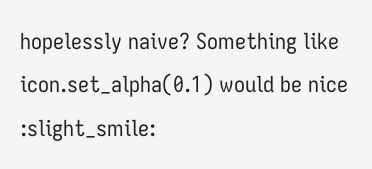hopelessly naive? Something like icon.set_alpha(0.1) would be nice :slight_smile: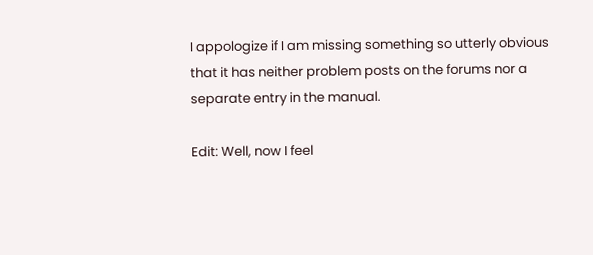I appologize if I am missing something so utterly obvious that it has neither problem posts on the forums nor a separate entry in the manual.

Edit: Well, now I feel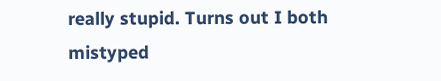really stupid. Turns out I both mistyped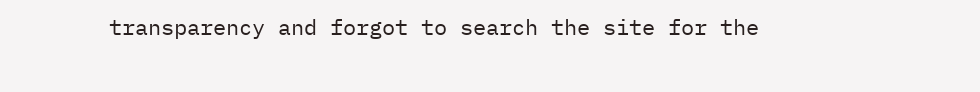transparency and forgot to search the site for the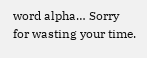word alpha… Sorry for wasting your time.